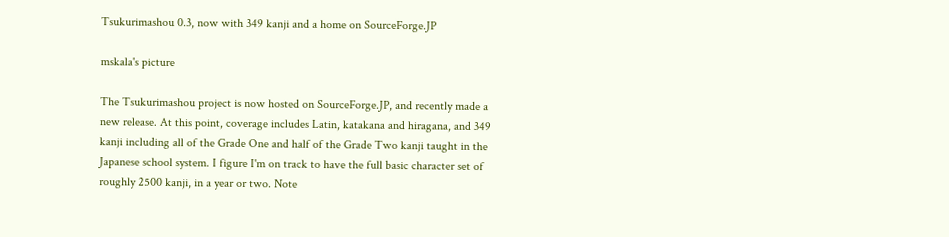Tsukurimashou 0.3, now with 349 kanji and a home on SourceForge.JP

mskala's picture

The Tsukurimashou project is now hosted on SourceForge.JP, and recently made a new release. At this point, coverage includes Latin, katakana and hiragana, and 349 kanji including all of the Grade One and half of the Grade Two kanji taught in the Japanese school system. I figure I'm on track to have the full basic character set of roughly 2500 kanji, in a year or two. Note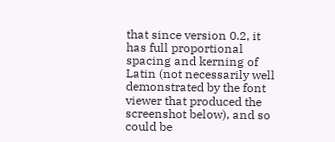that since version 0.2, it has full proportional spacing and kerning of Latin (not necessarily well demonstrated by the font viewer that produced the screenshot below), and so could be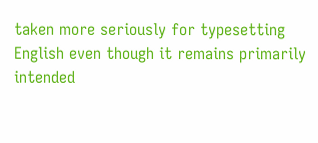taken more seriously for typesetting English even though it remains primarily intended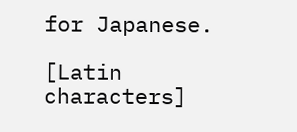for Japanese.

[Latin characters]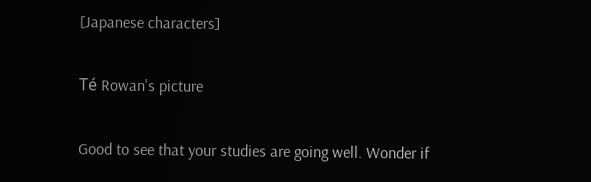[Japanese characters]

Té Rowan's picture

Good to see that your studies are going well. Wonder if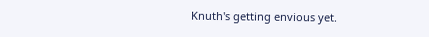Knuth's getting envious yet.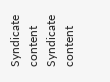Syndicate content Syndicate content